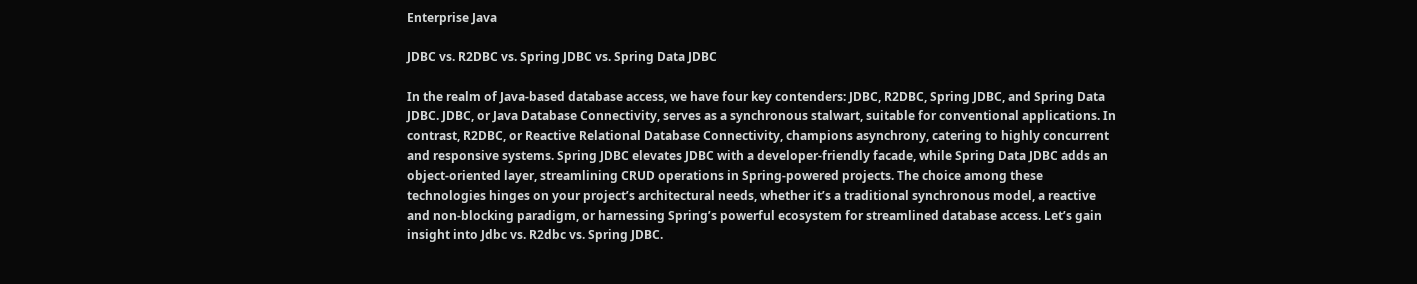Enterprise Java

JDBC vs. R2DBC vs. Spring JDBC vs. Spring Data JDBC

In the realm of Java-based database access, we have four key contenders: JDBC, R2DBC, Spring JDBC, and Spring Data JDBC. JDBC, or Java Database Connectivity, serves as a synchronous stalwart, suitable for conventional applications. In contrast, R2DBC, or Reactive Relational Database Connectivity, champions asynchrony, catering to highly concurrent and responsive systems. Spring JDBC elevates JDBC with a developer-friendly facade, while Spring Data JDBC adds an object-oriented layer, streamlining CRUD operations in Spring-powered projects. The choice among these technologies hinges on your project’s architectural needs, whether it’s a traditional synchronous model, a reactive and non-blocking paradigm, or harnessing Spring’s powerful ecosystem for streamlined database access. Let’s gain insight into Jdbc vs. R2dbc vs. Spring JDBC.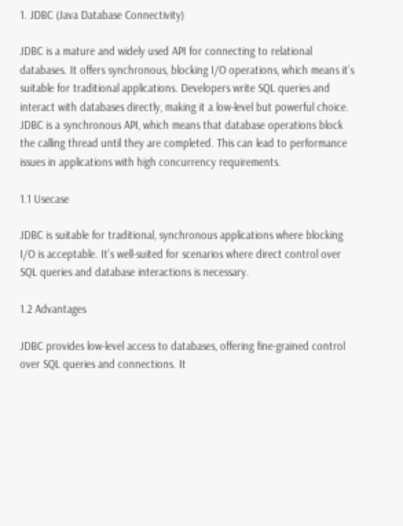1. JDBC (Java Database Connectivity)

JDBC is a mature and widely used API for connecting to relational databases. It offers synchronous, blocking I/O operations, which means it’s suitable for traditional applications. Developers write SQL queries and interact with databases directly, making it a low-level but powerful choice. JDBC is a synchronous API, which means that database operations block the calling thread until they are completed. This can lead to performance issues in applications with high concurrency requirements.

1.1 Usecase

JDBC is suitable for traditional, synchronous applications where blocking I/O is acceptable. It’s well-suited for scenarios where direct control over SQL queries and database interactions is necessary.

1.2 Advantages

JDBC provides low-level access to databases, offering fine-grained control over SQL queries and connections. It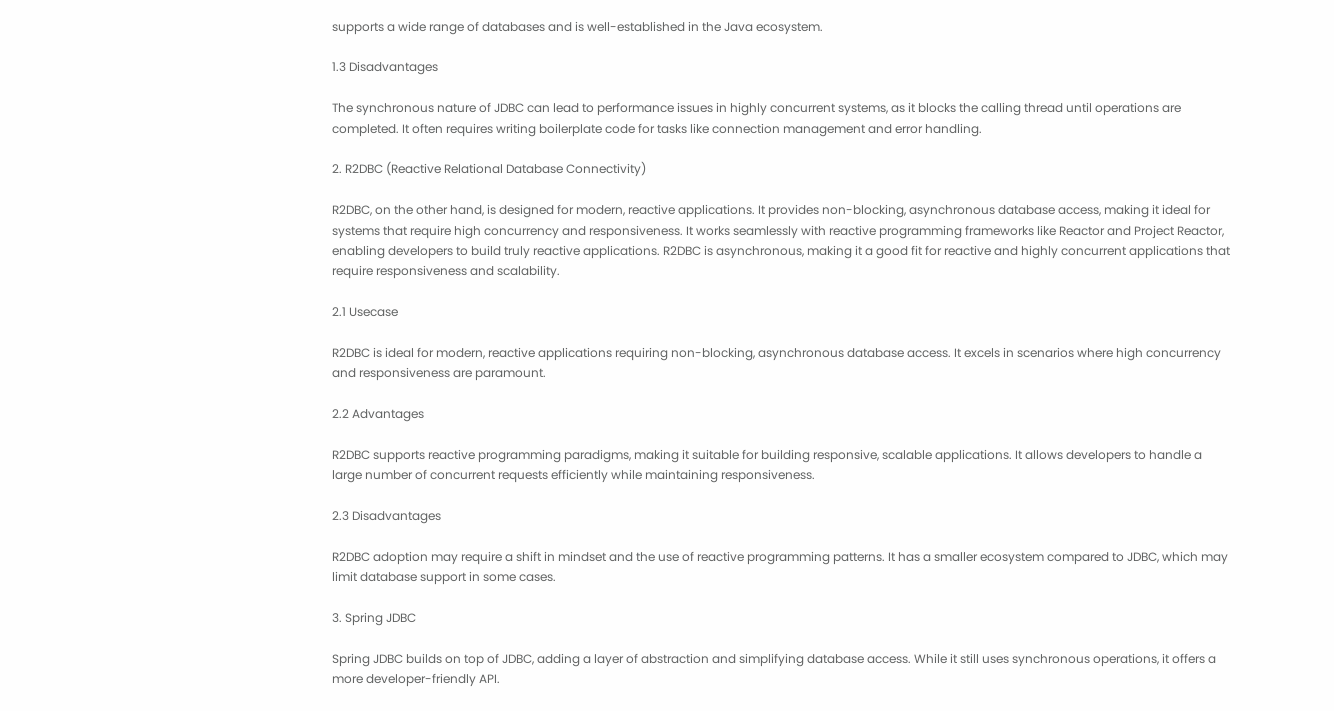supports a wide range of databases and is well-established in the Java ecosystem.

1.3 Disadvantages

The synchronous nature of JDBC can lead to performance issues in highly concurrent systems, as it blocks the calling thread until operations are completed. It often requires writing boilerplate code for tasks like connection management and error handling.

2. R2DBC (Reactive Relational Database Connectivity)

R2DBC, on the other hand, is designed for modern, reactive applications. It provides non-blocking, asynchronous database access, making it ideal for systems that require high concurrency and responsiveness. It works seamlessly with reactive programming frameworks like Reactor and Project Reactor, enabling developers to build truly reactive applications. R2DBC is asynchronous, making it a good fit for reactive and highly concurrent applications that require responsiveness and scalability.

2.1 Usecase

R2DBC is ideal for modern, reactive applications requiring non-blocking, asynchronous database access. It excels in scenarios where high concurrency and responsiveness are paramount.

2.2 Advantages

R2DBC supports reactive programming paradigms, making it suitable for building responsive, scalable applications. It allows developers to handle a large number of concurrent requests efficiently while maintaining responsiveness.

2.3 Disadvantages

R2DBC adoption may require a shift in mindset and the use of reactive programming patterns. It has a smaller ecosystem compared to JDBC, which may limit database support in some cases.

3. Spring JDBC

Spring JDBC builds on top of JDBC, adding a layer of abstraction and simplifying database access. While it still uses synchronous operations, it offers a more developer-friendly API.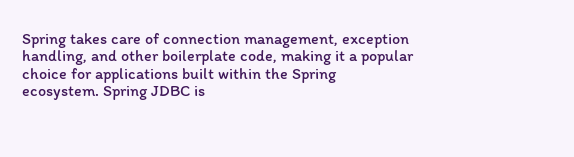Spring takes care of connection management, exception handling, and other boilerplate code, making it a popular choice for applications built within the Spring ecosystem. Spring JDBC is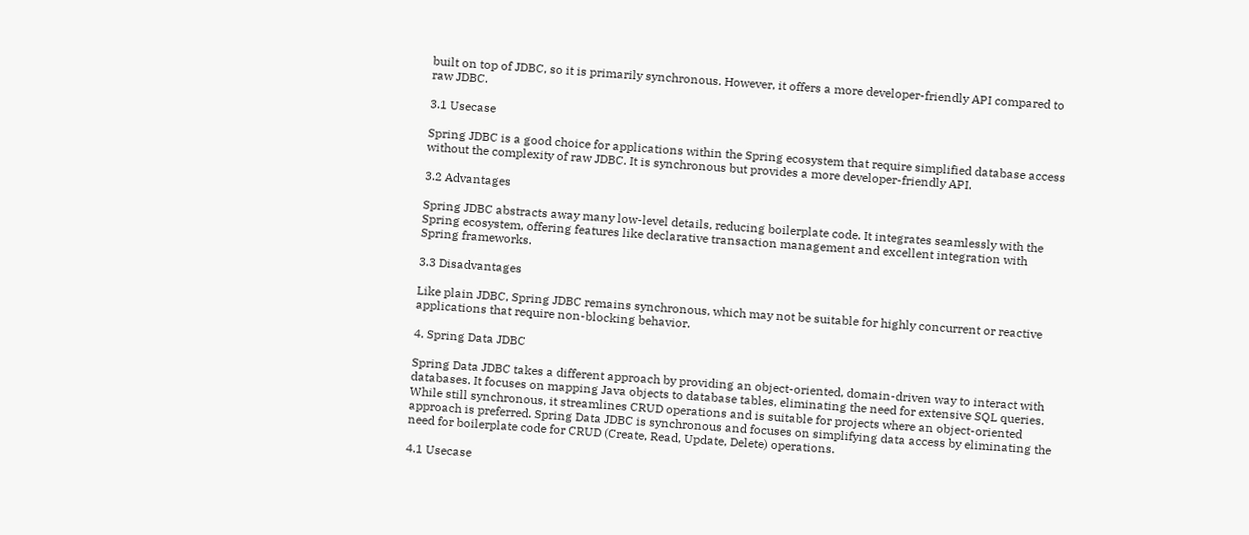built on top of JDBC, so it is primarily synchronous. However, it offers a more developer-friendly API compared to raw JDBC.

3.1 Usecase

Spring JDBC is a good choice for applications within the Spring ecosystem that require simplified database access without the complexity of raw JDBC. It is synchronous but provides a more developer-friendly API.

3.2 Advantages

Spring JDBC abstracts away many low-level details, reducing boilerplate code. It integrates seamlessly with the Spring ecosystem, offering features like declarative transaction management and excellent integration with Spring frameworks.

3.3 Disadvantages

Like plain JDBC, Spring JDBC remains synchronous, which may not be suitable for highly concurrent or reactive applications that require non-blocking behavior.

4. Spring Data JDBC

Spring Data JDBC takes a different approach by providing an object-oriented, domain-driven way to interact with databases. It focuses on mapping Java objects to database tables, eliminating the need for extensive SQL queries. While still synchronous, it streamlines CRUD operations and is suitable for projects where an object-oriented approach is preferred. Spring Data JDBC is synchronous and focuses on simplifying data access by eliminating the need for boilerplate code for CRUD (Create, Read, Update, Delete) operations.

4.1 Usecase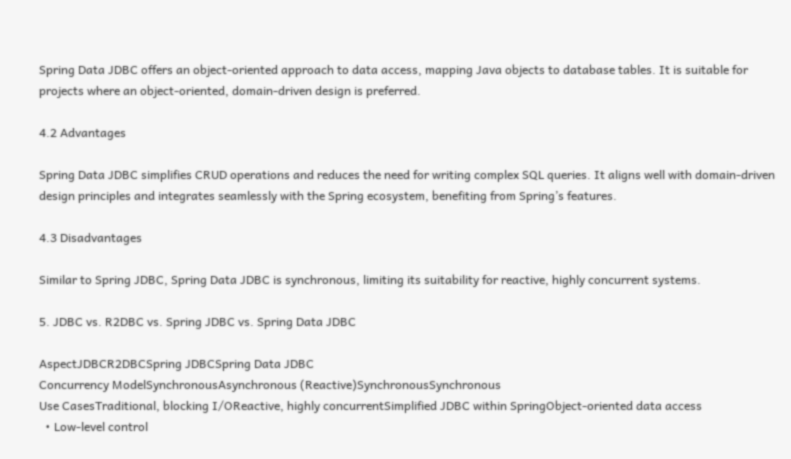Spring Data JDBC offers an object-oriented approach to data access, mapping Java objects to database tables. It is suitable for projects where an object-oriented, domain-driven design is preferred.

4.2 Advantages

Spring Data JDBC simplifies CRUD operations and reduces the need for writing complex SQL queries. It aligns well with domain-driven design principles and integrates seamlessly with the Spring ecosystem, benefiting from Spring’s features.

4.3 Disadvantages

Similar to Spring JDBC, Spring Data JDBC is synchronous, limiting its suitability for reactive, highly concurrent systems.

5. JDBC vs. R2DBC vs. Spring JDBC vs. Spring Data JDBC

AspectJDBCR2DBCSpring JDBCSpring Data JDBC
Concurrency ModelSynchronousAsynchronous (Reactive)SynchronousSynchronous
Use CasesTraditional, blocking I/OReactive, highly concurrentSimplified JDBC within SpringObject-oriented data access
  • Low-level control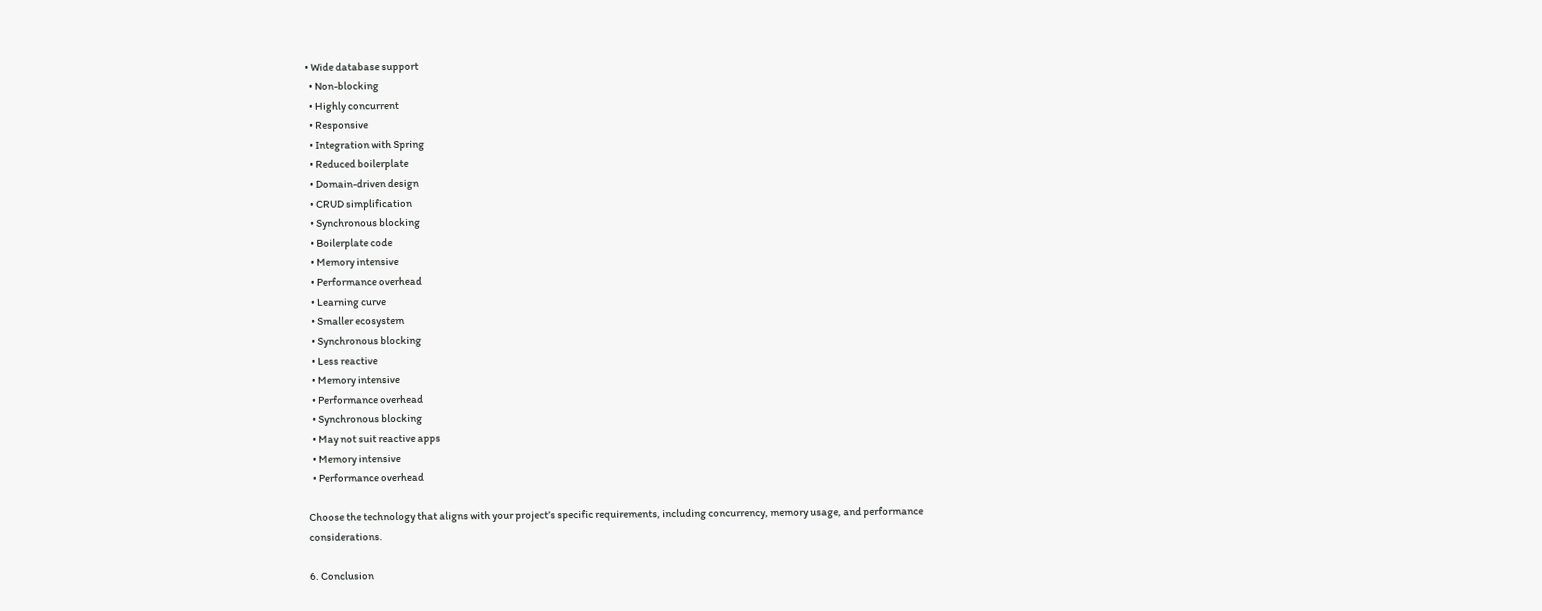• Wide database support
  • Non-blocking
  • Highly concurrent
  • Responsive
  • Integration with Spring
  • Reduced boilerplate
  • Domain-driven design
  • CRUD simplification
  • Synchronous blocking
  • Boilerplate code
  • Memory intensive
  • Performance overhead
  • Learning curve
  • Smaller ecosystem
  • Synchronous blocking
  • Less reactive
  • Memory intensive
  • Performance overhead
  • Synchronous blocking
  • May not suit reactive apps
  • Memory intensive
  • Performance overhead

Choose the technology that aligns with your project’s specific requirements, including concurrency, memory usage, and performance considerations.

6. Conclusion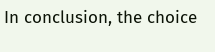In conclusion, the choice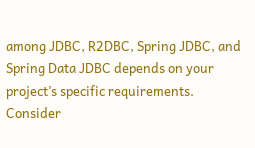among JDBC, R2DBC, Spring JDBC, and Spring Data JDBC depends on your project’s specific requirements. Consider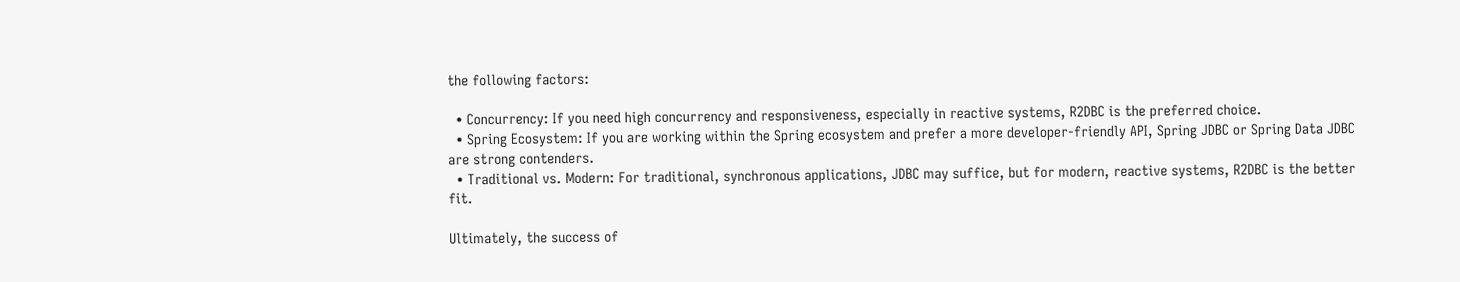the following factors:

  • Concurrency: If you need high concurrency and responsiveness, especially in reactive systems, R2DBC is the preferred choice.
  • Spring Ecosystem: If you are working within the Spring ecosystem and prefer a more developer-friendly API, Spring JDBC or Spring Data JDBC are strong contenders.
  • Traditional vs. Modern: For traditional, synchronous applications, JDBC may suffice, but for modern, reactive systems, R2DBC is the better fit.

Ultimately, the success of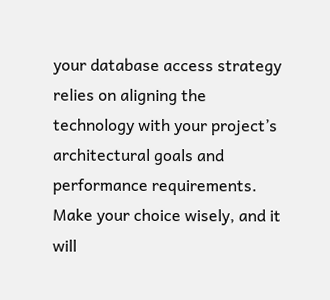your database access strategy relies on aligning the technology with your project’s architectural goals and performance requirements. Make your choice wisely, and it will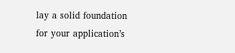lay a solid foundation for your application’s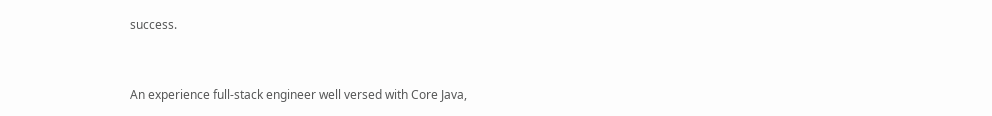success.


An experience full-stack engineer well versed with Core Java,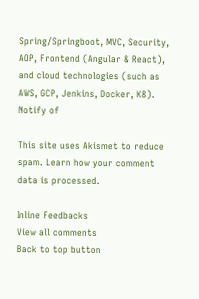Spring/Springboot, MVC, Security, AOP, Frontend (Angular & React), and cloud technologies (such as AWS, GCP, Jenkins, Docker, K8).
Notify of

This site uses Akismet to reduce spam. Learn how your comment data is processed.

Inline Feedbacks
View all comments
Back to top button